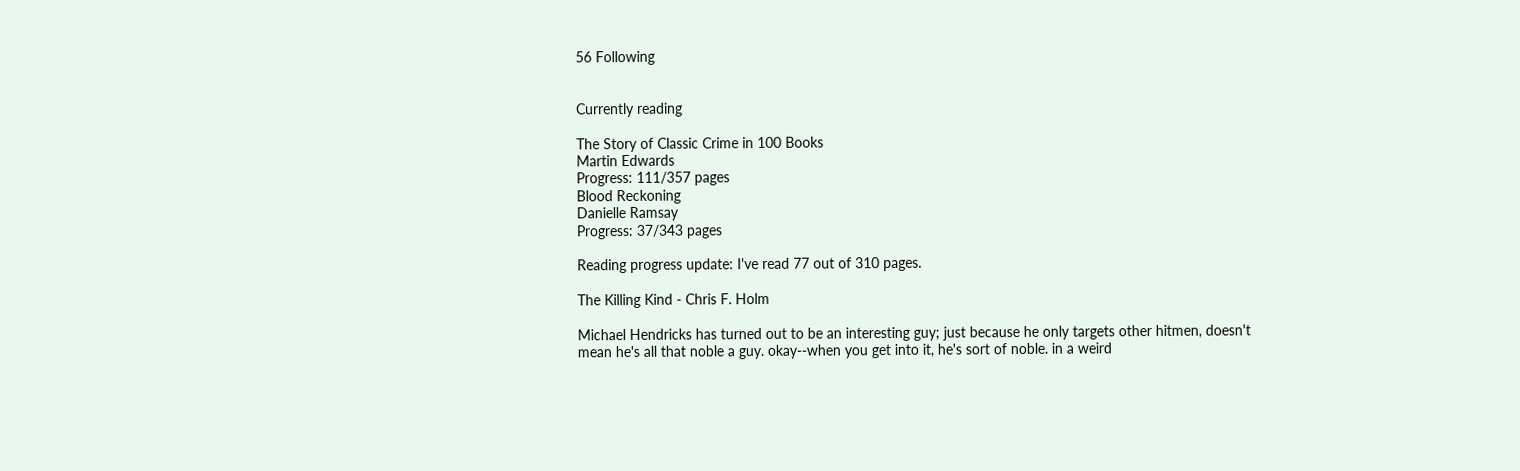56 Following


Currently reading

The Story of Classic Crime in 100 Books
Martin Edwards
Progress: 111/357 pages
Blood Reckoning
Danielle Ramsay
Progress: 37/343 pages

Reading progress update: I've read 77 out of 310 pages.

The Killing Kind - Chris F. Holm

Michael Hendricks has turned out to be an interesting guy; just because he only targets other hitmen, doesn't mean he's all that noble a guy. okay--when you get into it, he's sort of noble. in a weird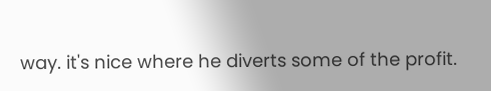way. it's nice where he diverts some of the profit.